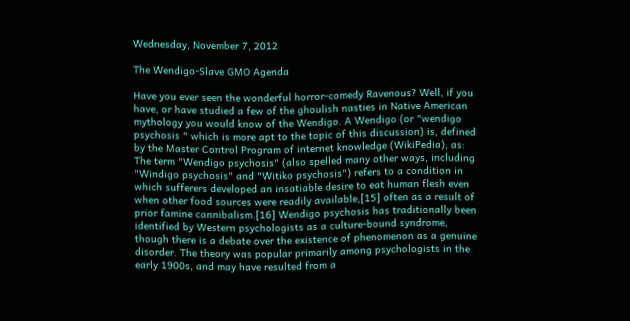Wednesday, November 7, 2012

The Wendigo-Slave GMO Agenda

Have you ever seen the wonderful horror-comedy Ravenous? Well, if you have, or have studied a few of the ghoulish nasties in Native American mythology you would know of the Wendigo. A Wendigo (or "wendigo psychosis " which is more apt to the topic of this discussion) is, defined by the Master Control Program of internet knowledge (WikiPedia), as:
The term "Wendigo psychosis" (also spelled many other ways, including "Windigo psychosis" and "Witiko psychosis") refers to a condition in which sufferers developed an insatiable desire to eat human flesh even when other food sources were readily available,[15] often as a result of prior famine cannibalism.[16] Wendigo psychosis has traditionally been identified by Western psychologists as a culture-bound syndrome, though there is a debate over the existence of phenomenon as a genuine disorder. The theory was popular primarily among psychologists in the early 1900s, and may have resulted from a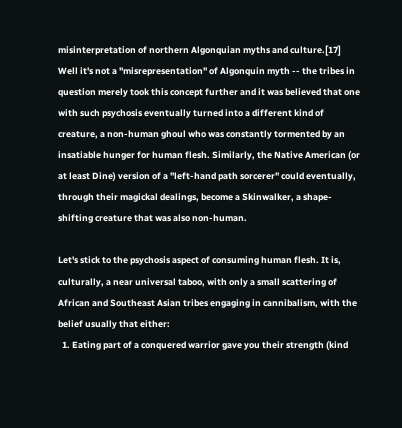misinterpretation of northern Algonquian myths and culture.[17]
Well it's not a "misrepresentation" of Algonquin myth -- the tribes in question merely took this concept further and it was believed that one with such psychosis eventually turned into a different kind of creature, a non-human ghoul who was constantly tormented by an insatiable hunger for human flesh. Similarly, the Native American (or at least Dine) version of a "left-hand path sorcerer" could eventually, through their magickal dealings, become a Skinwalker, a shape-shifting creature that was also non-human.

Let's stick to the psychosis aspect of consuming human flesh. It is, culturally, a near universal taboo, with only a small scattering of African and Southeast Asian tribes engaging in cannibalism, with the belief usually that either:
  1. Eating part of a conquered warrior gave you their strength (kind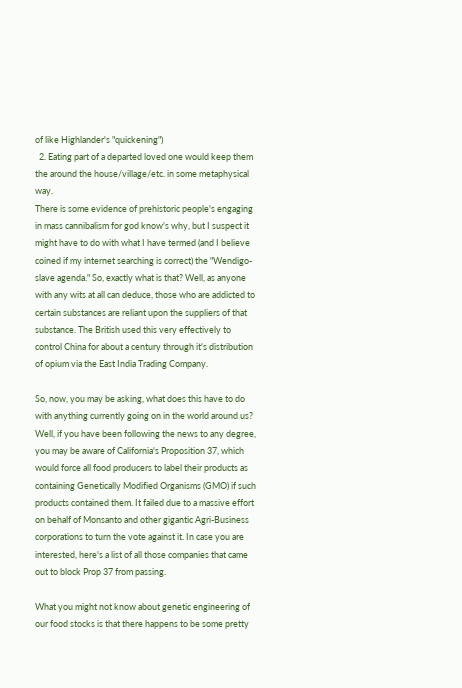of like Highlander's "quickening")
  2. Eating part of a departed loved one would keep them the around the house/village/etc. in some metaphysical way.
There is some evidence of prehistoric people's engaging in mass cannibalism for god know's why, but I suspect it might have to do with what I have termed (and I believe coined if my internet searching is correct) the "Wendigo-slave agenda." So, exactly what is that? Well, as anyone with any wits at all can deduce, those who are addicted to certain substances are reliant upon the suppliers of that substance. The British used this very effectively to control China for about a century through it's distribution of opium via the East India Trading Company.

So, now, you may be asking, what does this have to do with anything currently going on in the world around us? Well, if you have been following the news to any degree, you may be aware of California's Proposition 37, which would force all food producers to label their products as containing Genetically Modified Organisms (GMO) if such products contained them. It failed due to a massive effort on behalf of Monsanto and other gigantic Agri-Business corporations to turn the vote against it. In case you are interested, here's a list of all those companies that came out to block Prop 37 from passing.

What you might not know about genetic engineering of our food stocks is that there happens to be some pretty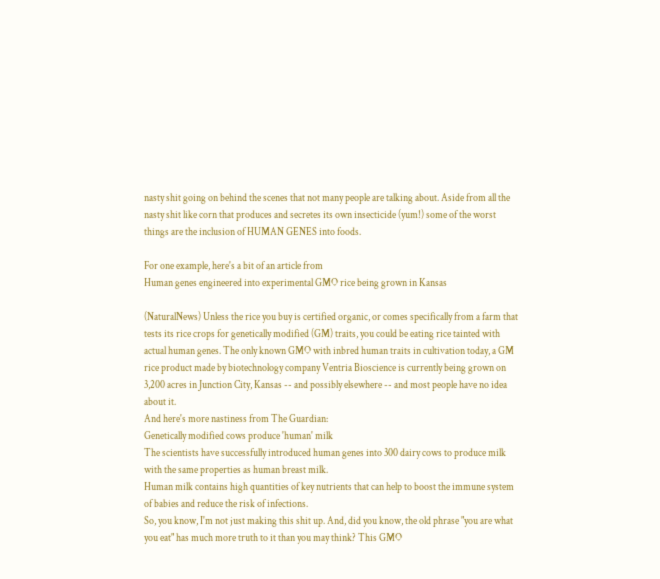nasty shit going on behind the scenes that not many people are talking about. Aside from all the nasty shit like corn that produces and secretes its own insecticide (yum!) some of the worst things are the inclusion of HUMAN GENES into foods.

For one example, here's a bit of an article from
Human genes engineered into experimental GMO rice being grown in Kansas

(NaturalNews) Unless the rice you buy is certified organic, or comes specifically from a farm that tests its rice crops for genetically modified (GM) traits, you could be eating rice tainted with actual human genes. The only known GMO with inbred human traits in cultivation today, a GM rice product made by biotechnology company Ventria Bioscience is currently being grown on 3,200 acres in Junction City, Kansas -- and possibly elsewhere -- and most people have no idea about it.
And here's more nastiness from The Guardian:
Genetically modified cows produce 'human' milk
The scientists have successfully introduced human genes into 300 dairy cows to produce milk with the same properties as human breast milk.
Human milk contains high quantities of key nutrients that can help to boost the immune system of babies and reduce the risk of infections.
So, you know, I'm not just making this shit up. And, did you know, the old phrase "you are what you eat" has much more truth to it than you may think? This GMO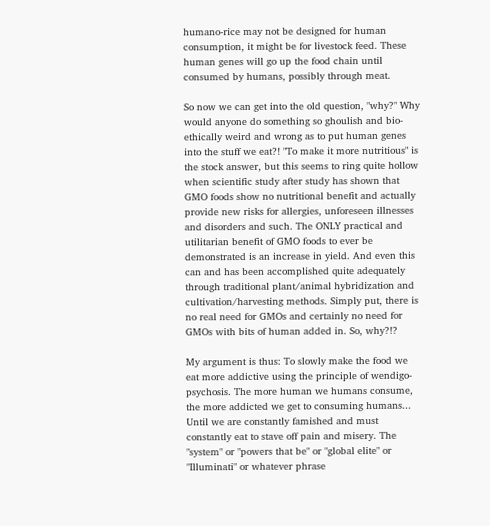humano-rice may not be designed for human consumption, it might be for livestock feed. These human genes will go up the food chain until consumed by humans, possibly through meat.

So now we can get into the old question, "why?" Why would anyone do something so ghoulish and bio-ethically weird and wrong as to put human genes into the stuff we eat?! "To make it more nutritious" is the stock answer, but this seems to ring quite hollow when scientific study after study has shown that GMO foods show no nutritional benefit and actually provide new risks for allergies, unforeseen illnesses and disorders and such. The ONLY practical and utilitarian benefit of GMO foods to ever be demonstrated is an increase in yield. And even this can and has been accomplished quite adequately through traditional plant/animal hybridization and cultivation/harvesting methods. Simply put, there is no real need for GMOs and certainly no need for GMOs with bits of human added in. So, why?!?

My argument is thus: To slowly make the food we eat more addictive using the principle of wendigo-psychosis. The more human we humans consume, the more addicted we get to consuming humans... Until we are constantly famished and must constantly eat to stave off pain and misery. The "system" or "powers that be" or "global elite" or "Illuminati" or whatever phrase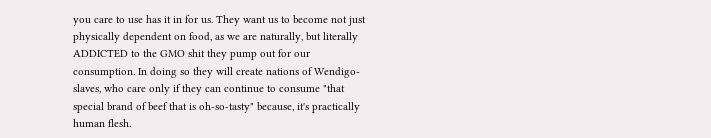you care to use has it in for us. They want us to become not just physically dependent on food, as we are naturally, but literally ADDICTED to the GMO shit they pump out for our consumption. In doing so they will create nations of Wendigo-slaves, who care only if they can continue to consume "that special brand of beef that is oh-so-tasty" because, it's practically human flesh.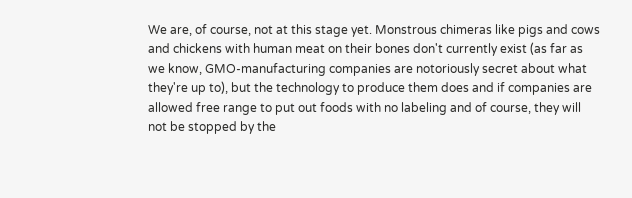We are, of course, not at this stage yet. Monstrous chimeras like pigs and cows and chickens with human meat on their bones don't currently exist (as far as we know, GMO-manufacturing companies are notoriously secret about what they're up to), but the technology to produce them does and if companies are allowed free range to put out foods with no labeling and of course, they will not be stopped by the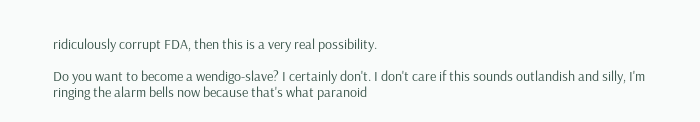ridiculously corrupt FDA, then this is a very real possibility.

Do you want to become a wendigo-slave? I certainly don't. I don't care if this sounds outlandish and silly, I'm ringing the alarm bells now because that's what paranoid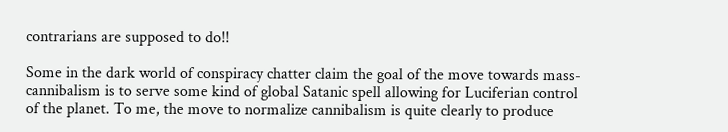contrarians are supposed to do!!

Some in the dark world of conspiracy chatter claim the goal of the move towards mass-cannibalism is to serve some kind of global Satanic spell allowing for Luciferian control of the planet. To me, the move to normalize cannibalism is quite clearly to produce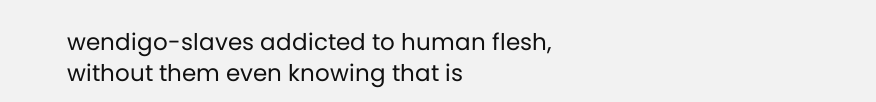wendigo-slaves addicted to human flesh, without them even knowing that is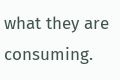what they are consuming.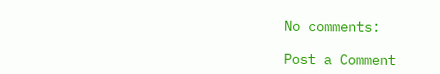No comments:

Post a Comment